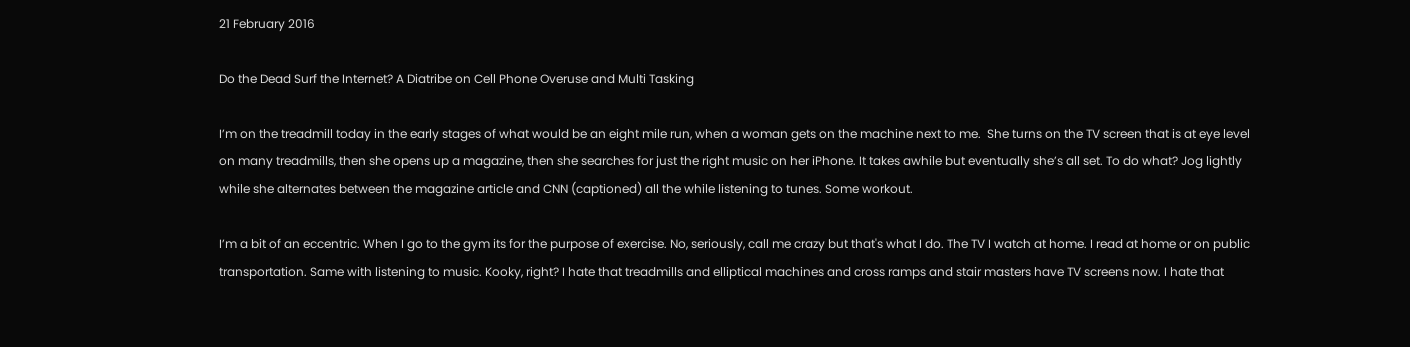21 February 2016

Do the Dead Surf the Internet? A Diatribe on Cell Phone Overuse and Multi Tasking

I’m on the treadmill today in the early stages of what would be an eight mile run, when a woman gets on the machine next to me.  She turns on the TV screen that is at eye level on many treadmills, then she opens up a magazine, then she searches for just the right music on her iPhone. It takes awhile but eventually she’s all set. To do what? Jog lightly while she alternates between the magazine article and CNN (captioned) all the while listening to tunes. Some workout.

I’m a bit of an eccentric. When I go to the gym its for the purpose of exercise. No, seriously, call me crazy but that's what I do. The TV I watch at home. I read at home or on public transportation. Same with listening to music. Kooky, right? I hate that treadmills and elliptical machines and cross ramps and stair masters have TV screens now. I hate that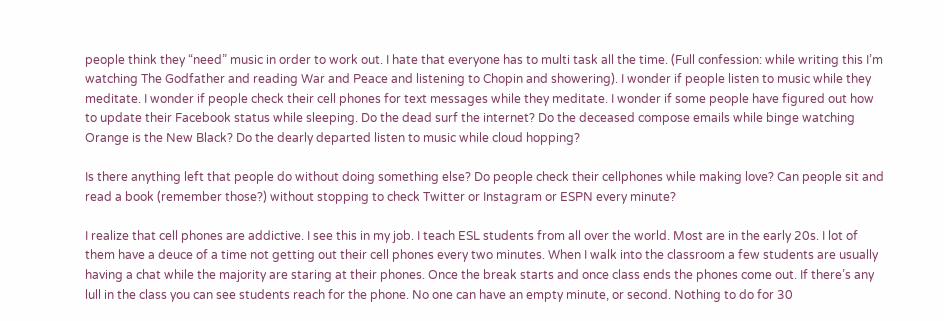people think they “need” music in order to work out. I hate that everyone has to multi task all the time. (Full confession: while writing this I’m watching The Godfather and reading War and Peace and listening to Chopin and showering). I wonder if people listen to music while they meditate. I wonder if people check their cell phones for text messages while they meditate. I wonder if some people have figured out how to update their Facebook status while sleeping. Do the dead surf the internet? Do the deceased compose emails while binge watching Orange is the New Black? Do the dearly departed listen to music while cloud hopping?

Is there anything left that people do without doing something else? Do people check their cellphones while making love? Can people sit and read a book (remember those?) without stopping to check Twitter or Instagram or ESPN every minute?

I realize that cell phones are addictive. I see this in my job. I teach ESL students from all over the world. Most are in the early 20s. I lot of them have a deuce of a time not getting out their cell phones every two minutes. When I walk into the classroom a few students are usually having a chat while the majority are staring at their phones. Once the break starts and once class ends the phones come out. If there’s any lull in the class you can see students reach for the phone. No one can have an empty minute, or second. Nothing to do for 30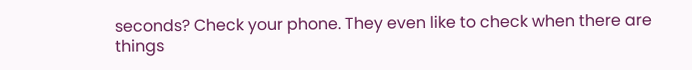seconds? Check your phone. They even like to check when there are things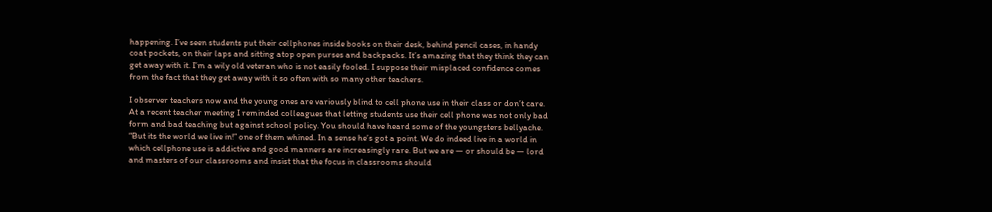happening. I’ve seen students put their cellphones inside books on their desk, behind pencil cases, in handy coat pockets, on their laps and sitting atop open purses and backpacks. It’s amazing that they think they can get away with it. I’m a wily old veteran who is not easily fooled. I suppose their misplaced confidence comes from the fact that they get away with it so often with so many other teachers.

I observer teachers now and the young ones are variously blind to cell phone use in their class or don’t care. At a recent teacher meeting I reminded colleagues that letting students use their cell phone was not only bad form and bad teaching but against school policy. You should have heard some of the youngsters bellyache. “But its the world we live in!” one of them whined. In a sense he’s got a point. We do indeed live in a world in which cellphone use is addictive and good manners are increasingly rare. But we are — or should be — lord and masters of our classrooms and insist that the focus in classrooms should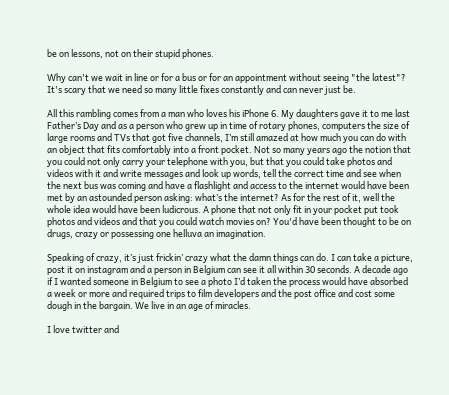be on lessons, not on their stupid phones.

Why can't we wait in line or for a bus or for an appointment without seeing "the latest"? It's scary that we need so many little fixes constantly and can never just be.

All this rambling comes from a man who loves his iPhone 6. My daughters gave it to me last Father’s Day and as a person who grew up in time of rotary phones, computers the size of large rooms and TVs that got five channels, I’m still amazed at how much you can do with an object that fits comfortably into a front pocket. Not so many years ago the notion that you could not only carry your telephone with you, but that you could take photos and videos with it and write messages and look up words, tell the correct time and see when the next bus was coming and have a flashlight and access to the internet would have been met by an astounded person asking: what’s the internet? As for the rest of it, well the whole idea would have been ludicrous. A phone that not only fit in your pocket put took photos and videos and that you could watch movies on? You'd have been thought to be on drugs, crazy or possessing one helluva an imagination.

Speaking of crazy, it’s just frickin’ crazy what the damn things can do. I can take a picture, post it on instagram and a person in Belgium can see it all within 30 seconds. A decade ago if I wanted someone in Belgium to see a photo I’d taken the process would have absorbed a week or more and required trips to film developers and the post office and cost some dough in the bargain. We live in an age of miracles.

I love twitter and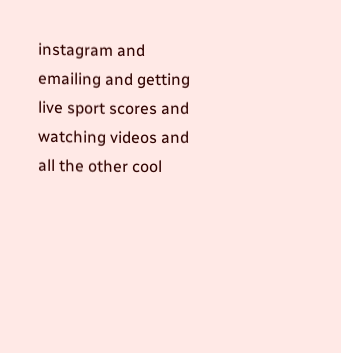instagram and emailing and getting live sport scores and watching videos and all the other cool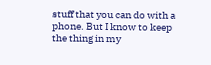stuff that you can do with a phone. But I know to keep the thing in my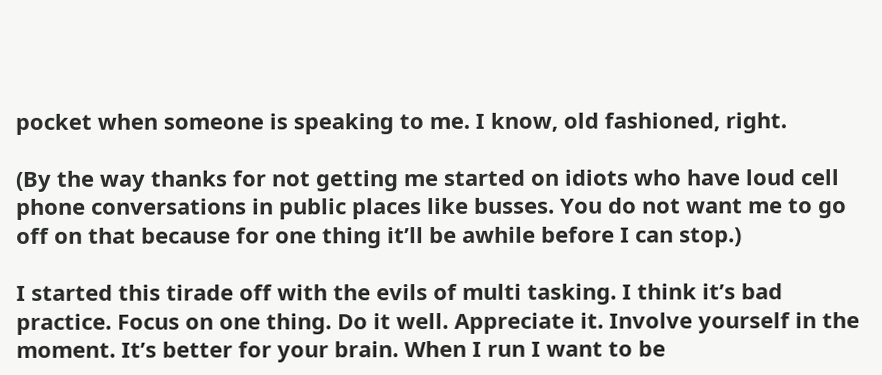pocket when someone is speaking to me. I know, old fashioned, right.

(By the way thanks for not getting me started on idiots who have loud cell phone conversations in public places like busses. You do not want me to go off on that because for one thing it’ll be awhile before I can stop.)

I started this tirade off with the evils of multi tasking. I think it’s bad practice. Focus on one thing. Do it well. Appreciate it. Involve yourself in the moment. It’s better for your brain. When I run I want to be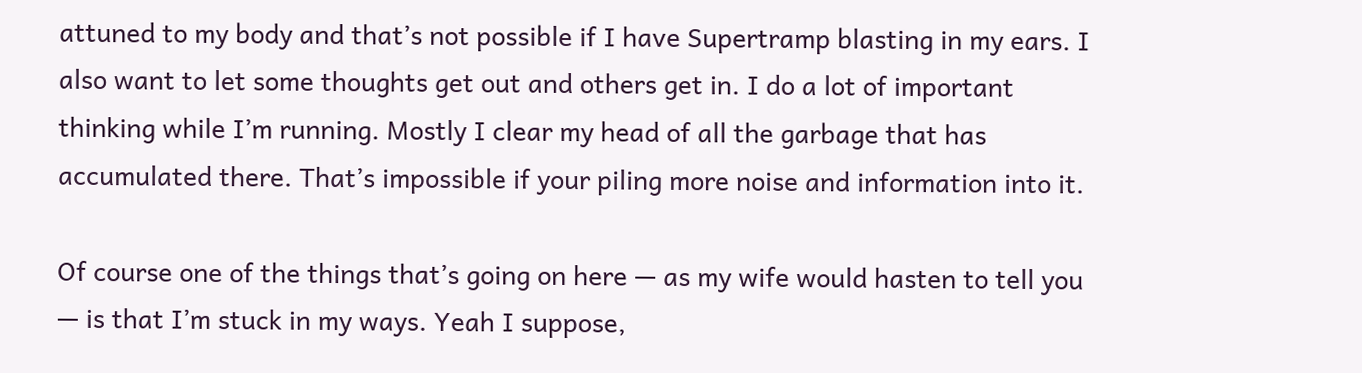attuned to my body and that’s not possible if I have Supertramp blasting in my ears. I also want to let some thoughts get out and others get in. I do a lot of important thinking while I’m running. Mostly I clear my head of all the garbage that has accumulated there. That’s impossible if your piling more noise and information into it.

Of course one of the things that’s going on here — as my wife would hasten to tell you — is that I’m stuck in my ways. Yeah I suppose,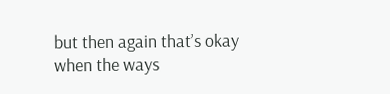but then again that’s okay when the ways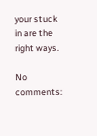your stuck in are the right ways.

No comments: